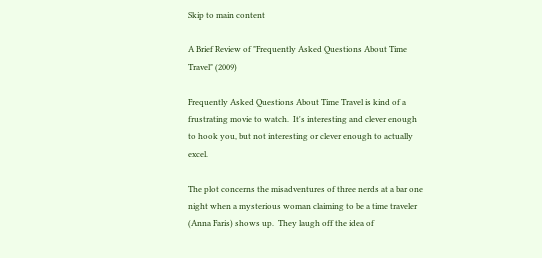Skip to main content

A Brief Review of "Frequently Asked Questions About Time Travel" (2009)

Frequently Asked Questions About Time Travel is kind of a frustrating movie to watch.  It's interesting and clever enough to hook you, but not interesting or clever enough to actually excel.

The plot concerns the misadventures of three nerds at a bar one night when a mysterious woman claiming to be a time traveler (Anna Faris) shows up.  They laugh off the idea of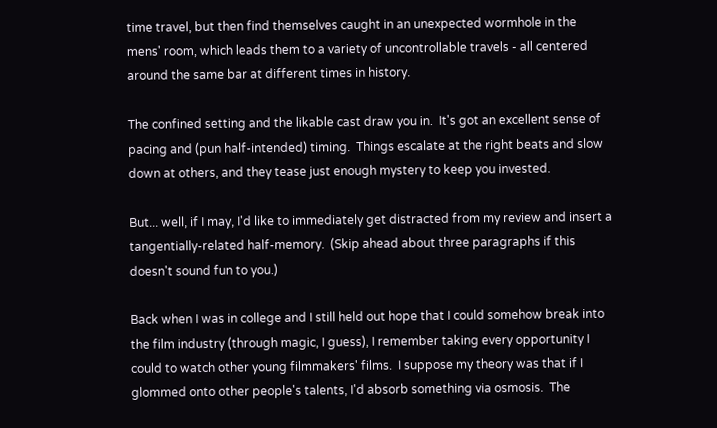time travel, but then find themselves caught in an unexpected wormhole in the mens' room, which leads them to a variety of uncontrollable travels - all centered around the same bar at different times in history.

The confined setting and the likable cast draw you in.  It's got an excellent sense of pacing and (pun half-intended) timing.  Things escalate at the right beats and slow down at others, and they tease just enough mystery to keep you invested.

But... well, if I may, I'd like to immediately get distracted from my review and insert a tangentially-related half-memory.  (Skip ahead about three paragraphs if this doesn't sound fun to you.)

Back when I was in college and I still held out hope that I could somehow break into the film industry (through magic, I guess), I remember taking every opportunity I could to watch other young filmmakers' films.  I suppose my theory was that if I glommed onto other people's talents, I'd absorb something via osmosis.  The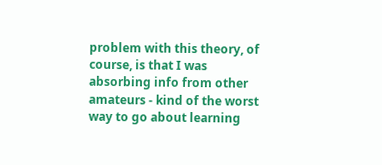problem with this theory, of course, is that I was absorbing info from other amateurs - kind of the worst way to go about learning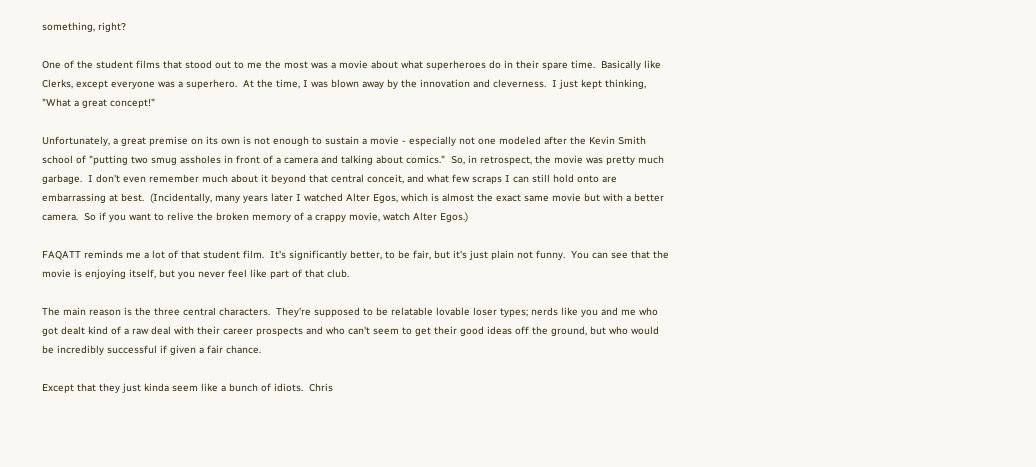something, right?

One of the student films that stood out to me the most was a movie about what superheroes do in their spare time.  Basically like Clerks, except everyone was a superhero.  At the time, I was blown away by the innovation and cleverness.  I just kept thinking, "What a great concept!"

Unfortunately, a great premise on its own is not enough to sustain a movie - especially not one modeled after the Kevin Smith school of "putting two smug assholes in front of a camera and talking about comics."  So, in retrospect, the movie was pretty much garbage.  I don't even remember much about it beyond that central conceit, and what few scraps I can still hold onto are embarrassing at best.  (Incidentally, many years later I watched Alter Egos, which is almost the exact same movie but with a better camera.  So if you want to relive the broken memory of a crappy movie, watch Alter Egos.)

FAQATT reminds me a lot of that student film.  It's significantly better, to be fair, but it's just plain not funny.  You can see that the movie is enjoying itself, but you never feel like part of that club.

The main reason is the three central characters.  They're supposed to be relatable lovable loser types; nerds like you and me who got dealt kind of a raw deal with their career prospects and who can't seem to get their good ideas off the ground, but who would be incredibly successful if given a fair chance.

Except that they just kinda seem like a bunch of idiots.  Chris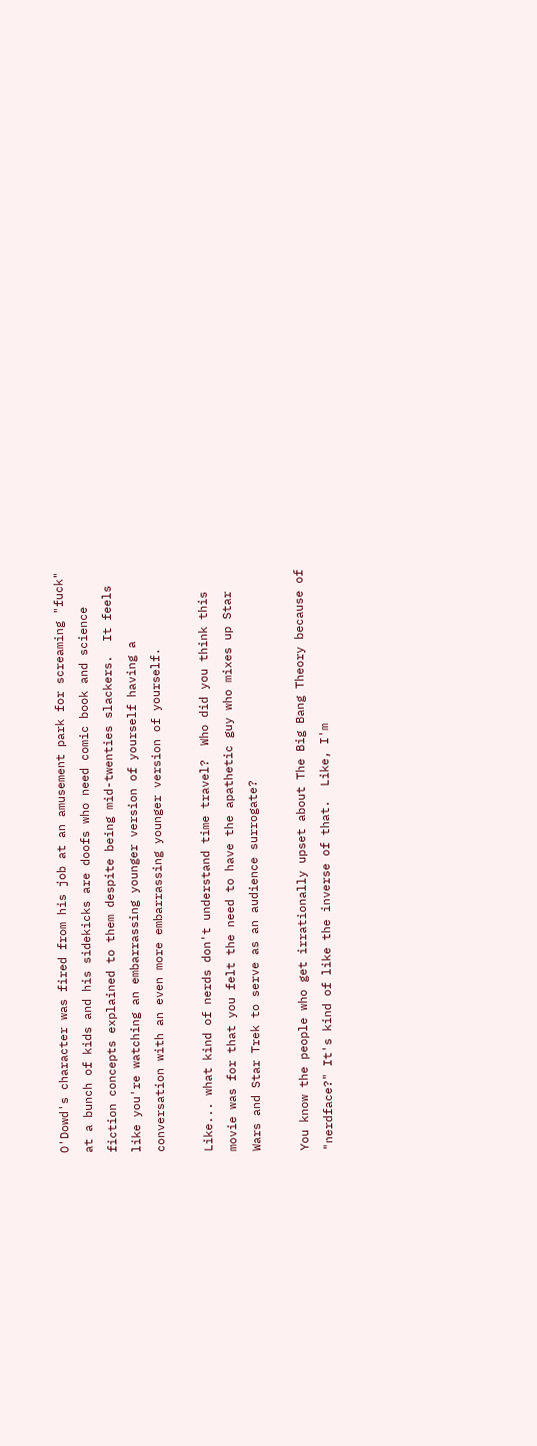O'Dowd's character was fired from his job at an amusement park for screaming "fuck" at a bunch of kids and his sidekicks are doofs who need comic book and science fiction concepts explained to them despite being mid-twenties slackers.  It feels like you're watching an embarrassing younger version of yourself having a conversation with an even more embarrassing younger version of yourself.

Like... what kind of nerds don't understand time travel?  Who did you think this movie was for that you felt the need to have the apathetic guy who mixes up Star Wars and Star Trek to serve as an audience surrogate?

You know the people who get irrationally upset about The Big Bang Theory because of "nerdface?" It's kind of like the inverse of that.  Like, I'm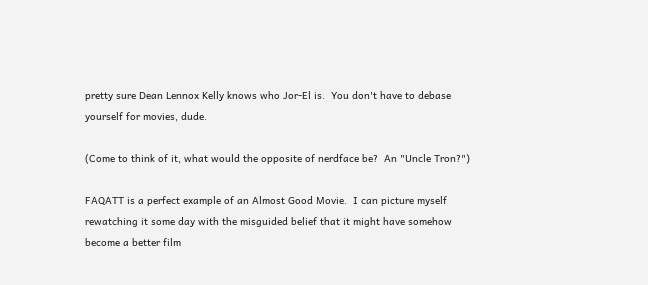pretty sure Dean Lennox Kelly knows who Jor-El is.  You don't have to debase yourself for movies, dude.

(Come to think of it, what would the opposite of nerdface be?  An "Uncle Tron?")

FAQATT is a perfect example of an Almost Good Movie.  I can picture myself rewatching it some day with the misguided belief that it might have somehow become a better film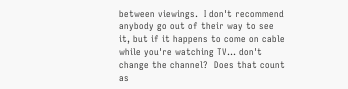between viewings.  I don't recommend anybody go out of their way to see it, but if it happens to come on cable while you're watching TV... don't change the channel?  Does that count as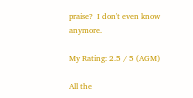praise?  I don't even know anymore.

My Rating: 2.5 / 5 (AGM)

All the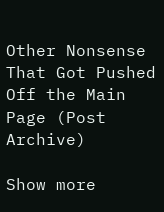Other Nonsense That Got Pushed Off the Main Page (Post Archive)

Show more